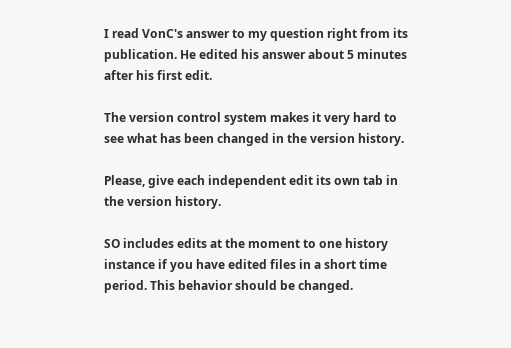I read VonC's answer to my question right from its publication. He edited his answer about 5 minutes after his first edit.

The version control system makes it very hard to see what has been changed in the version history.

Please, give each independent edit its own tab in the version history.

SO includes edits at the moment to one history instance if you have edited files in a short time period. This behavior should be changed.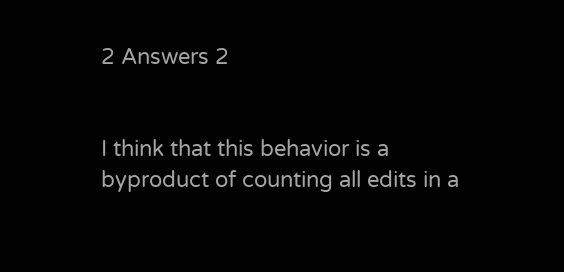2 Answers 2


I think that this behavior is a byproduct of counting all edits in a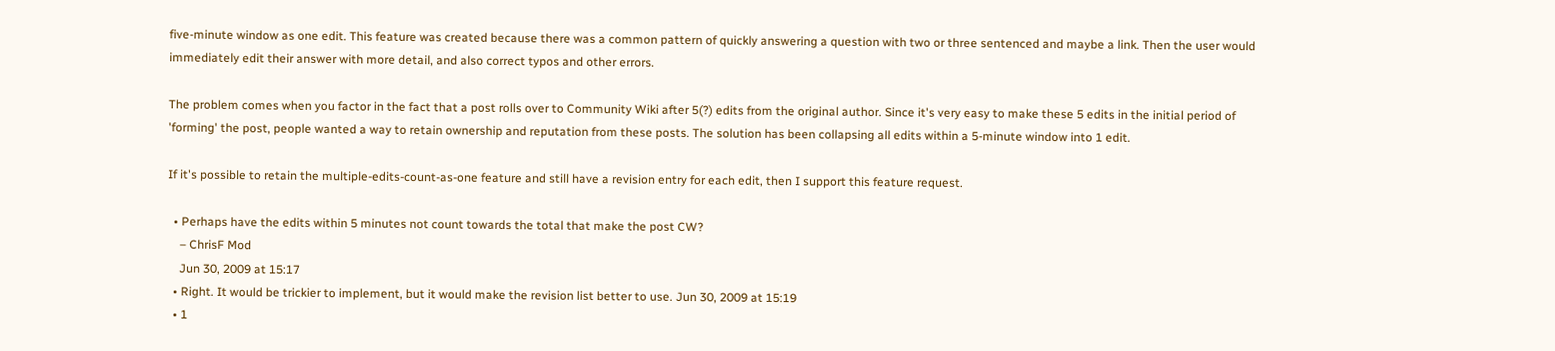five-minute window as one edit. This feature was created because there was a common pattern of quickly answering a question with two or three sentenced and maybe a link. Then the user would immediately edit their answer with more detail, and also correct typos and other errors.

The problem comes when you factor in the fact that a post rolls over to Community Wiki after 5(?) edits from the original author. Since it's very easy to make these 5 edits in the initial period of 'forming' the post, people wanted a way to retain ownership and reputation from these posts. The solution has been collapsing all edits within a 5-minute window into 1 edit.

If it's possible to retain the multiple-edits-count-as-one feature and still have a revision entry for each edit, then I support this feature request.

  • Perhaps have the edits within 5 minutes not count towards the total that make the post CW?
    – ChrisF Mod
    Jun 30, 2009 at 15:17
  • Right. It would be trickier to implement, but it would make the revision list better to use. Jun 30, 2009 at 15:19
  • 1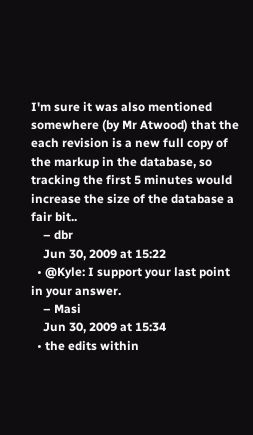I'm sure it was also mentioned somewhere (by Mr Atwood) that the each revision is a new full copy of the markup in the database, so tracking the first 5 minutes would increase the size of the database a fair bit..
    – dbr
    Jun 30, 2009 at 15:22
  • @Kyle: I support your last point in your answer.
    – Masi
    Jun 30, 2009 at 15:34
  • the edits within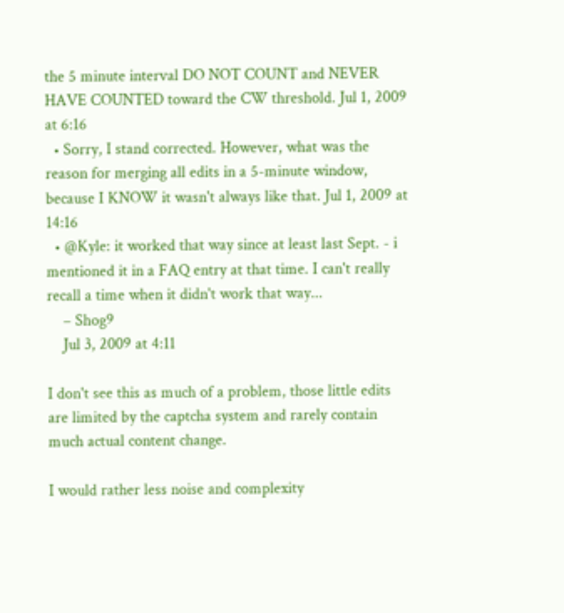the 5 minute interval DO NOT COUNT and NEVER HAVE COUNTED toward the CW threshold. Jul 1, 2009 at 6:16
  • Sorry, I stand corrected. However, what was the reason for merging all edits in a 5-minute window, because I KNOW it wasn't always like that. Jul 1, 2009 at 14:16
  • @Kyle: it worked that way since at least last Sept. - i mentioned it in a FAQ entry at that time. I can't really recall a time when it didn't work that way...
    – Shog9
    Jul 3, 2009 at 4:11

I don't see this as much of a problem, those little edits are limited by the captcha system and rarely contain much actual content change.

I would rather less noise and complexity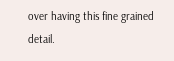over having this fine grained detail.